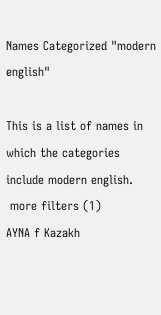Names Categorized "modern english"

This is a list of names in which the categories include modern english.
 more filters (1)
AYNA f Kazakh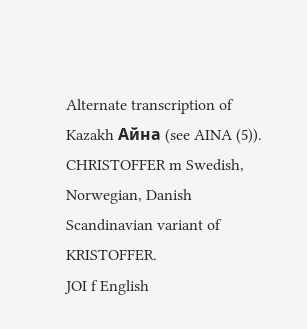Alternate transcription of Kazakh Айна (see AINA (5)).
CHRISTOFFER m Swedish, Norwegian, Danish
Scandinavian variant of KRISTOFFER.
JOI f English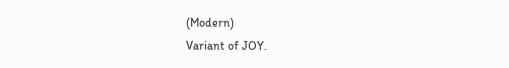(Modern)
Variant of JOY.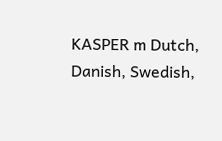KASPER m Dutch, Danish, Swedish,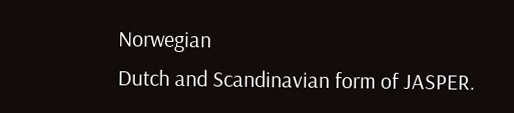Norwegian
Dutch and Scandinavian form of JASPER.